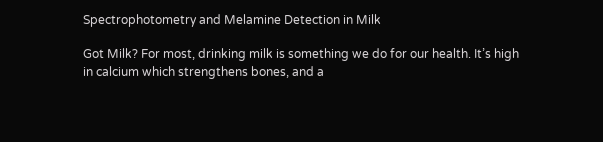Spectrophotometry and Melamine Detection in Milk

Got Milk? For most, drinking milk is something we do for our health. It’s high in calcium which strengthens bones, and a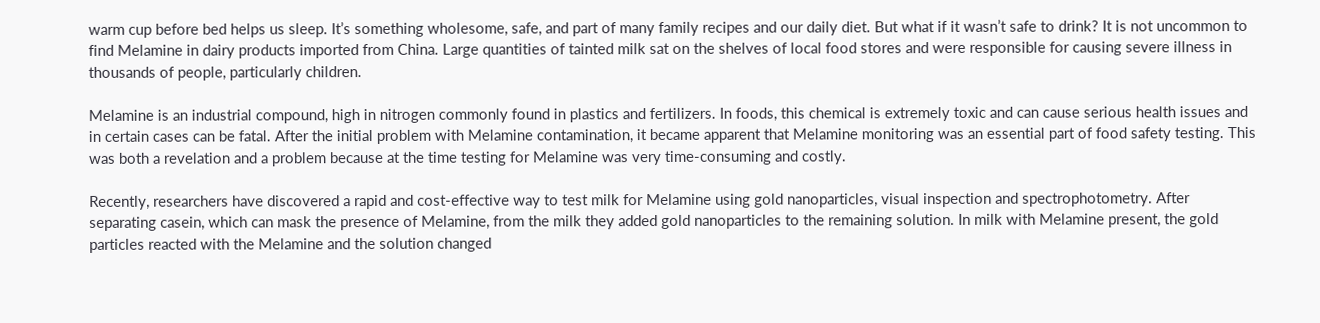warm cup before bed helps us sleep. It’s something wholesome, safe, and part of many family recipes and our daily diet. But what if it wasn’t safe to drink? It is not uncommon to find Melamine in dairy products imported from China. Large quantities of tainted milk sat on the shelves of local food stores and were responsible for causing severe illness in thousands of people, particularly children.

Melamine is an industrial compound, high in nitrogen commonly found in plastics and fertilizers. In foods, this chemical is extremely toxic and can cause serious health issues and in certain cases can be fatal. After the initial problem with Melamine contamination, it became apparent that Melamine monitoring was an essential part of food safety testing. This was both a revelation and a problem because at the time testing for Melamine was very time-consuming and costly.

Recently, researchers have discovered a rapid and cost-effective way to test milk for Melamine using gold nanoparticles, visual inspection and spectrophotometry. After separating casein, which can mask the presence of Melamine, from the milk they added gold nanoparticles to the remaining solution. In milk with Melamine present, the gold particles reacted with the Melamine and the solution changed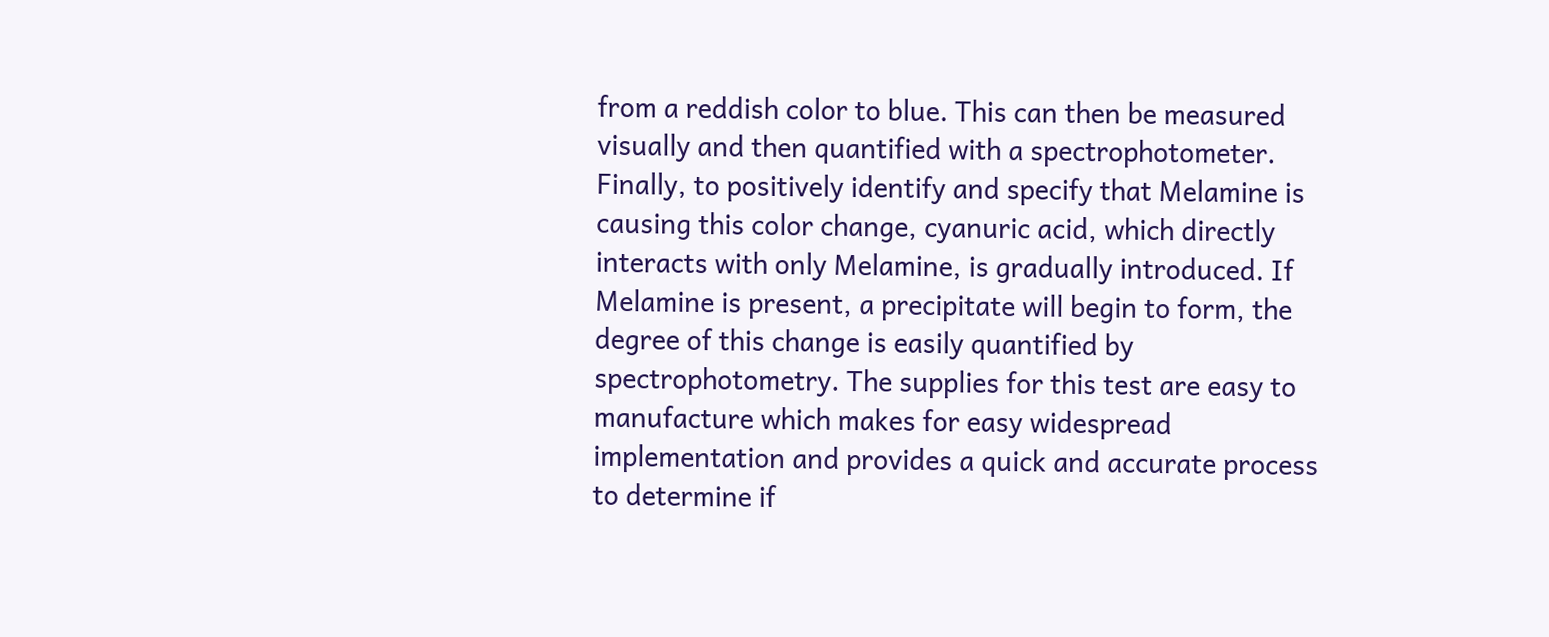from a reddish color to blue. This can then be measured visually and then quantified with a spectrophotometer. Finally, to positively identify and specify that Melamine is causing this color change, cyanuric acid, which directly interacts with only Melamine, is gradually introduced. If Melamine is present, a precipitate will begin to form, the degree of this change is easily quantified by spectrophotometry. The supplies for this test are easy to manufacture which makes for easy widespread implementation and provides a quick and accurate process to determine if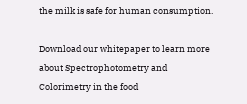the milk is safe for human consumption.

Download our whitepaper to learn more about Spectrophotometry and Colorimetry in the food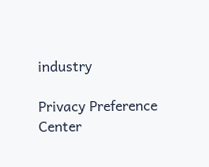industry

Privacy Preference Center